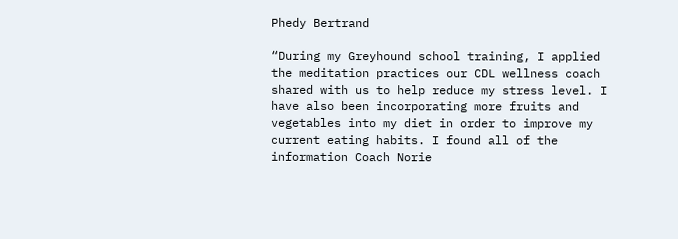Phedy Bertrand

“During my Greyhound school training, I applied the meditation practices our CDL wellness coach shared with us to help reduce my stress level. I have also been incorporating more fruits and vegetables into my diet in order to improve my current eating habits. I found all of the information Coach Norie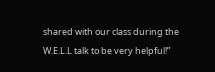shared with our class during the W.E.L.L talk to be very helpful!”